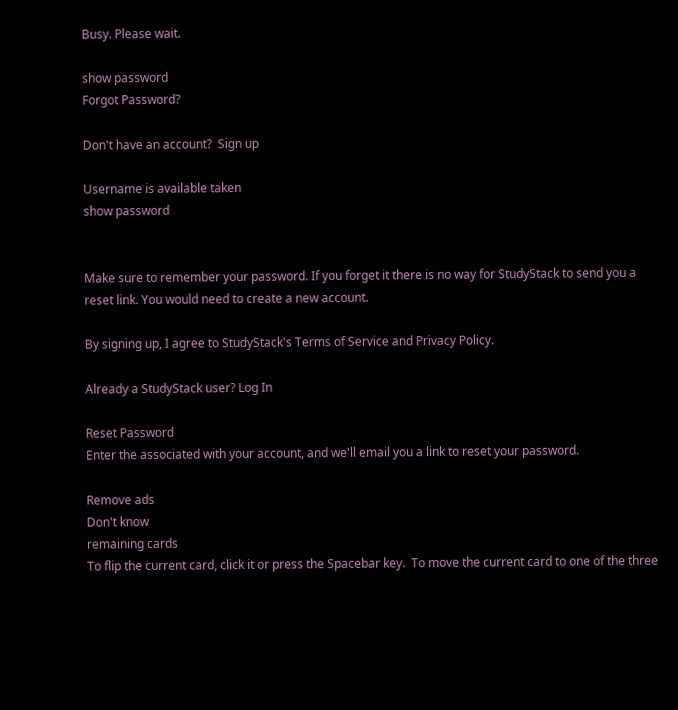Busy. Please wait.

show password
Forgot Password?

Don't have an account?  Sign up

Username is available taken
show password


Make sure to remember your password. If you forget it there is no way for StudyStack to send you a reset link. You would need to create a new account.

By signing up, I agree to StudyStack's Terms of Service and Privacy Policy.

Already a StudyStack user? Log In

Reset Password
Enter the associated with your account, and we'll email you a link to reset your password.

Remove ads
Don't know
remaining cards
To flip the current card, click it or press the Spacebar key.  To move the current card to one of the three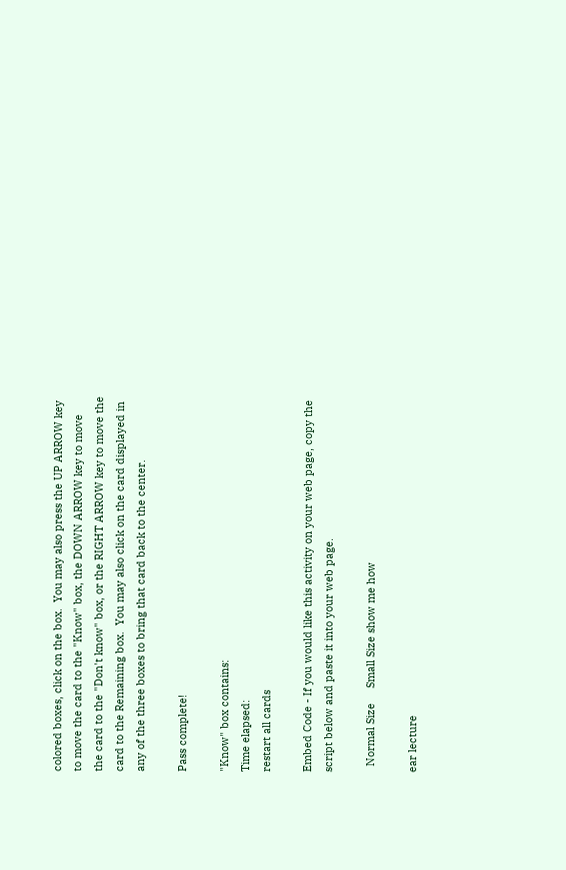colored boxes, click on the box.  You may also press the UP ARROW key to move the card to the "Know" box, the DOWN ARROW key to move the card to the "Don't know" box, or the RIGHT ARROW key to move the card to the Remaining box.  You may also click on the card displayed in any of the three boxes to bring that card back to the center.

Pass complete!

"Know" box contains:
Time elapsed:
restart all cards

Embed Code - If you would like this activity on your web page, copy the script below and paste it into your web page.

  Normal Size     Small Size show me how

ear lecture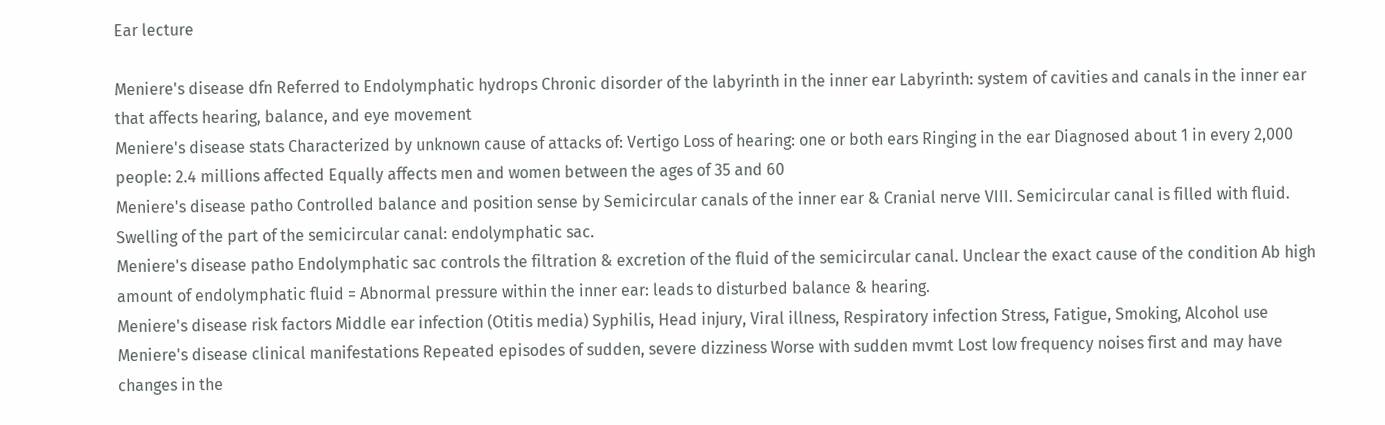Ear lecture

Meniere's disease dfn Referred to Endolymphatic hydrops Chronic disorder of the labyrinth in the inner ear Labyrinth: system of cavities and canals in the inner ear that affects hearing, balance, and eye movement
Meniere's disease stats Characterized by unknown cause of attacks of: Vertigo Loss of hearing: one or both ears Ringing in the ear Diagnosed about 1 in every 2,000 people: 2.4 millions affected Equally affects men and women between the ages of 35 and 60
Meniere's disease patho Controlled balance and position sense by Semicircular canals of the inner ear & Cranial nerve VIII. Semicircular canal is filled with fluid. Swelling of the part of the semicircular canal: endolymphatic sac.
Meniere's disease patho Endolymphatic sac controls the filtration & excretion of the fluid of the semicircular canal. Unclear the exact cause of the condition Ab high amount of endolymphatic fluid = Abnormal pressure within the inner ear: leads to disturbed balance & hearing.
Meniere's disease risk factors Middle ear infection (Otitis media) Syphilis, Head injury, Viral illness, Respiratory infection Stress, Fatigue, Smoking, Alcohol use
Meniere's disease clinical manifestations Repeated episodes of sudden, severe dizziness Worse with sudden mvmt Lost low frequency noises first and may have changes in the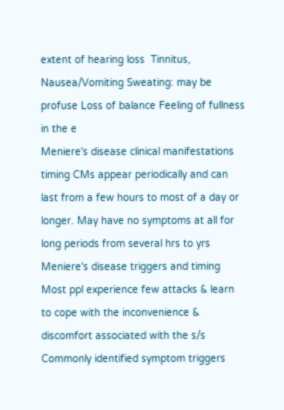extent of hearing loss  Tinnitus, Nausea/Vomiting Sweating: may be profuse Loss of balance Feeling of fullness in the e
Meniere's disease clinical manifestations timing CMs appear periodically and can last from a few hours to most of a day or longer. May have no symptoms at all for long periods from several hrs to yrs
Meniere's disease triggers and timing Most ppl experience few attacks & learn to cope with the inconvenience & discomfort associated with the s/s Commonly identified symptom triggers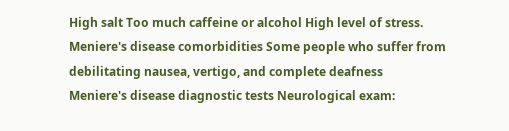High salt Too much caffeine or alcohol High level of stress.
Meniere's disease comorbidities Some people who suffer from debilitating nausea, vertigo, and complete deafness
Meniere's disease diagnostic tests Neurological exam: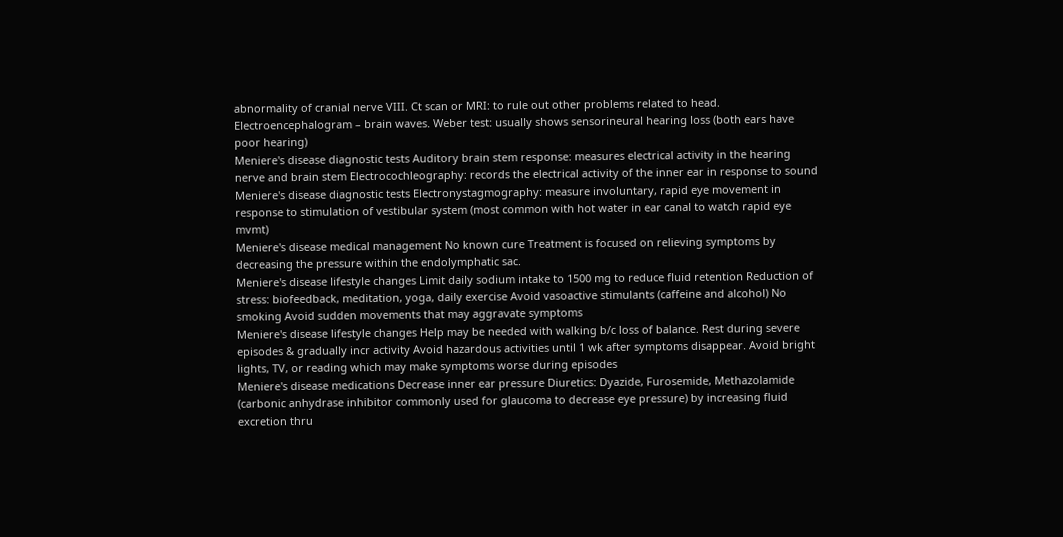abnormality of cranial nerve VIII. Ct scan or MRI: to rule out other problems related to head. Electroencephalogram – brain waves. Weber test: usually shows sensorineural hearing loss (both ears have poor hearing)
Meniere's disease diagnostic tests Auditory brain stem response: measures electrical activity in the hearing nerve and brain stem Electrocochleography: records the electrical activity of the inner ear in response to sound
Meniere's disease diagnostic tests Electronystagmography: measure involuntary, rapid eye movement in response to stimulation of vestibular system (most common with hot water in ear canal to watch rapid eye mvmt)
Meniere's disease medical management No known cure Treatment is focused on relieving symptoms by decreasing the pressure within the endolymphatic sac.
Meniere's disease lifestyle changes Limit daily sodium intake to 1500 mg to reduce fluid retention Reduction of stress: biofeedback, meditation, yoga, daily exercise Avoid vasoactive stimulants (caffeine and alcohol) No smoking Avoid sudden movements that may aggravate symptoms
Meniere's disease lifestyle changes Help may be needed with walking b/c loss of balance. Rest during severe episodes & gradually incr activity Avoid hazardous activities until 1 wk after symptoms disappear. Avoid bright lights, TV, or reading which may make symptoms worse during episodes
Meniere's disease medications Decrease inner ear pressure Diuretics: Dyazide, Furosemide, Methazolamide (carbonic anhydrase inhibitor commonly used for glaucoma to decrease eye pressure) by increasing fluid excretion thru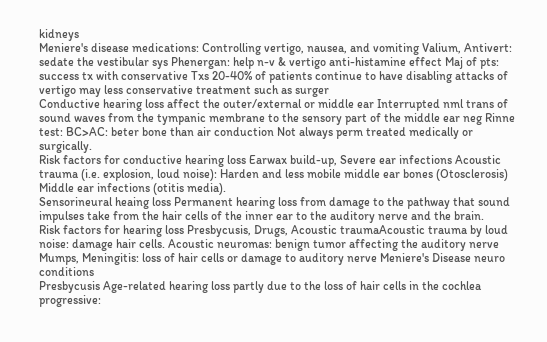kidneys
Meniere's disease medications: Controlling vertigo, nausea, and vomiting Valium, Antivert: sedate the vestibular sys Phenergan: help n-v & vertigo anti-histamine effect Maj of pts: success tx with conservative Txs 20-40% of patients continue to have disabling attacks of vertigo may less conservative treatment such as surger
Conductive hearing loss affect the outer/external or middle ear Interrupted nml trans of sound waves from the tympanic membrane to the sensory part of the middle ear neg Rinne test: BC>AC: beter bone than air conduction Not always perm treated medically or surgically.
Risk factors for conductive hearing loss Earwax build-up, Severe ear infections Acoustic trauma (i.e. explosion, loud noise): Harden and less mobile middle ear bones (Otosclerosis) Middle ear infections (otitis media).
Sensorineural heaing loss Permanent hearing loss from damage to the pathway that sound impulses take from the hair cells of the inner ear to the auditory nerve and the brain.
Risk factors for hearing loss Presbycusis, Drugs, Acoustic traumaAcoustic trauma by loud noise: damage hair cells. Acoustic neuromas: benign tumor affecting the auditory nerve Mumps, Meningitis: loss of hair cells or damage to auditory nerve Meniere's Disease neuro conditions
Presbycusis Age-related hearing loss partly due to the loss of hair cells in the cochlea progressive: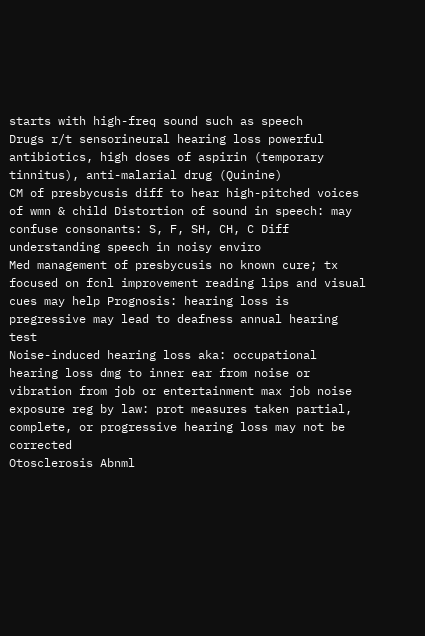starts with high-freq sound such as speech
Drugs r/t sensorineural hearing loss powerful antibiotics, high doses of aspirin (temporary tinnitus), anti-malarial drug (Quinine)
CM of presbycusis diff to hear high-pitched voices of wmn & child Distortion of sound in speech: may confuse consonants: S, F, SH, CH, C Diff understanding speech in noisy enviro
Med management of presbycusis no known cure; tx focused on fcnl improvement reading lips and visual cues may help Prognosis: hearing loss is pregressive may lead to deafness annual hearing test
Noise-induced hearing loss aka: occupational hearing loss dmg to inner ear from noise or vibration from job or entertainment max job noise exposure reg by law: prot measures taken partial, complete, or progressive hearing loss may not be corrected
Otosclerosis Abnml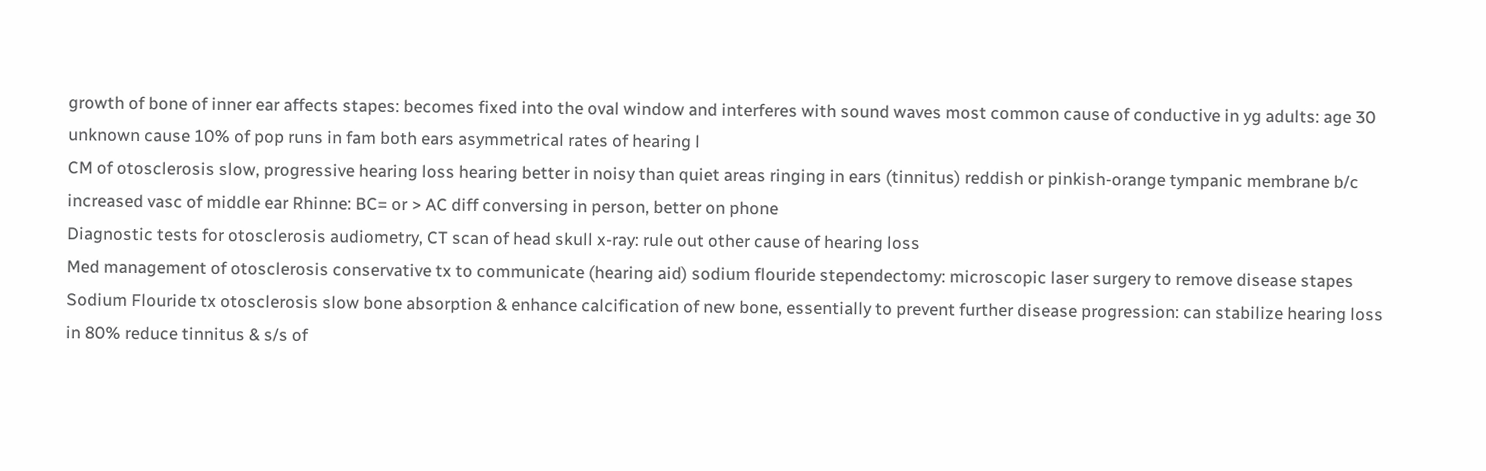growth of bone of inner ear affects stapes: becomes fixed into the oval window and interferes with sound waves most common cause of conductive in yg adults: age 30 unknown cause 10% of pop runs in fam both ears asymmetrical rates of hearing l
CM of otosclerosis slow, progressive hearing loss hearing better in noisy than quiet areas ringing in ears (tinnitus) reddish or pinkish-orange tympanic membrane b/c increased vasc of middle ear Rhinne: BC= or > AC diff conversing in person, better on phone
Diagnostic tests for otosclerosis audiometry, CT scan of head skull x-ray: rule out other cause of hearing loss
Med management of otosclerosis conservative tx to communicate (hearing aid) sodium flouride stependectomy: microscopic laser surgery to remove disease stapes
Sodium Flouride tx otosclerosis slow bone absorption & enhance calcification of new bone, essentially to prevent further disease progression: can stabilize hearing loss in 80% reduce tinnitus & s/s of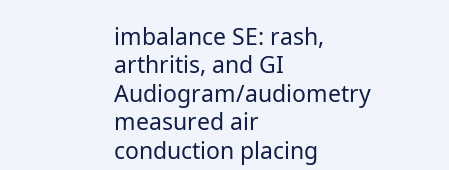imbalance SE: rash, arthritis, and GI
Audiogram/audiometry measured air conduction placing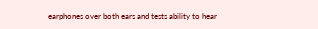earphones over both ears and tests ability to hear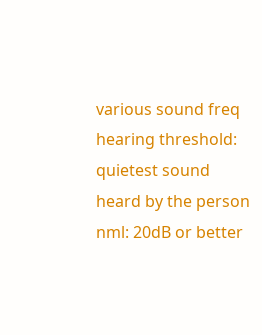various sound freq hearing threshold: quietest sound heard by the person nml: 20dB or better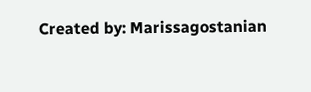Created by: Marissagostanian